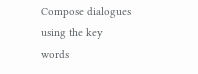Compose dialogues using the key words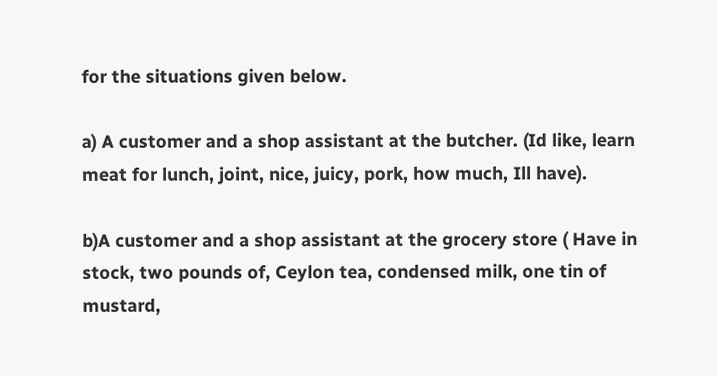for the situations given below.

a) A customer and a shop assistant at the butcher. (Id like, learn meat for lunch, joint, nice, juicy, pork, how much, Ill have).

b)A customer and a shop assistant at the grocery store ( Have in stock, two pounds of, Ceylon tea, condensed milk, one tin of mustard,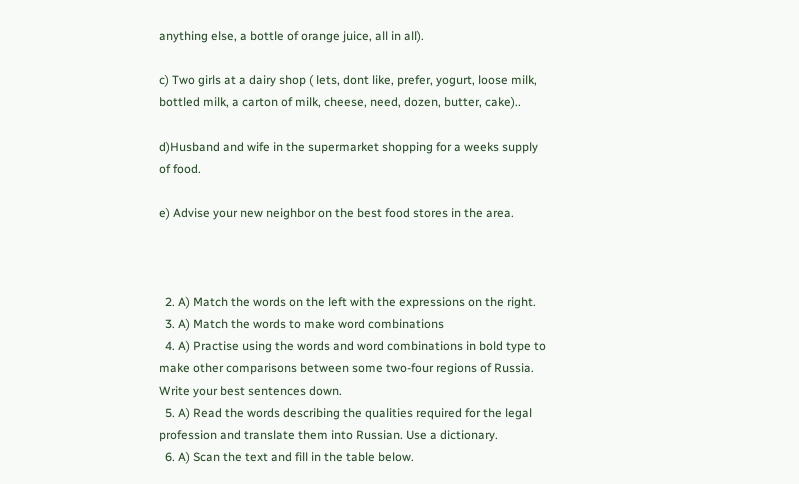anything else, a bottle of orange juice, all in all).

c) Two girls at a dairy shop ( lets, dont like, prefer, yogurt, loose milk, bottled milk, a carton of milk, cheese, need, dozen, butter, cake)..

d)Husband and wife in the supermarket shopping for a weeks supply of food.

e) Advise your new neighbor on the best food stores in the area.



  2. A) Match the words on the left with the expressions on the right.
  3. A) Match the words to make word combinations
  4. A) Practise using the words and word combinations in bold type to make other comparisons between some two-four regions of Russia. Write your best sentences down.
  5. A) Read the words describing the qualities required for the legal profession and translate them into Russian. Use a dictionary.
  6. A) Scan the text and fill in the table below.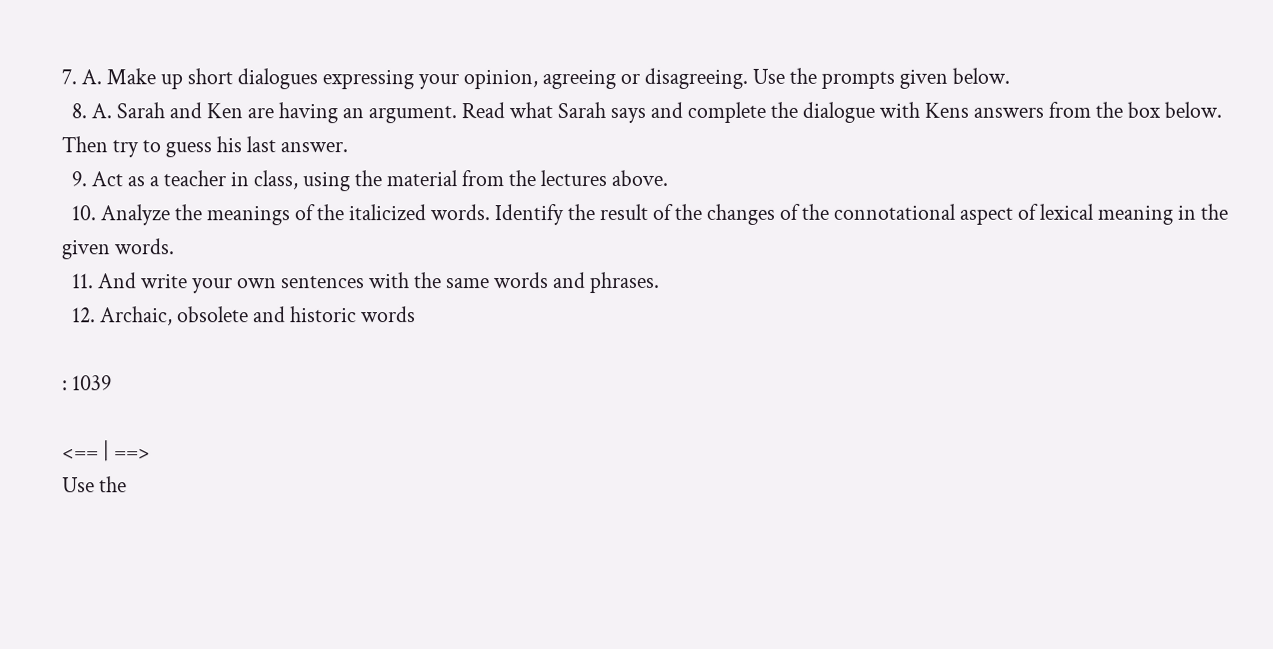7. A. Make up short dialogues expressing your opinion, agreeing or disagreeing. Use the prompts given below.
  8. A. Sarah and Ken are having an argument. Read what Sarah says and complete the dialogue with Kens answers from the box below. Then try to guess his last answer.
  9. Act as a teacher in class, using the material from the lectures above.
  10. Analyze the meanings of the italicized words. Identify the result of the changes of the connotational aspect of lexical meaning in the given words.
  11. And write your own sentences with the same words and phrases.
  12. Archaic, obsolete and historic words

: 1039

<== | ==>
Use the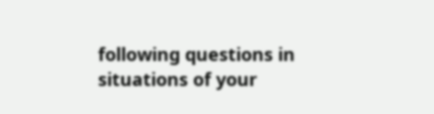following questions in situations of your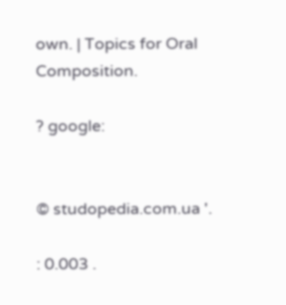own. | Topics for Oral Composition.

? google:


© studopedia.com.ua '.

: 0.003 .